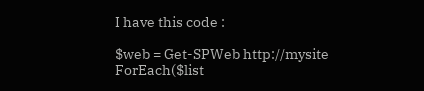I have this code :

$web = Get-SPWeb http://mysite
ForEach($list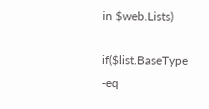in $web.Lists)

if($list.BaseType -eq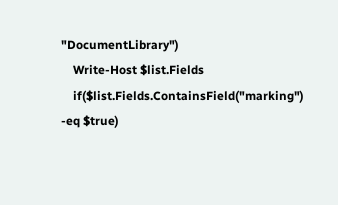"DocumentLibrary")
    Write-Host $list.Fields
    if($list.Fields.ContainsField("marking") -eq $true)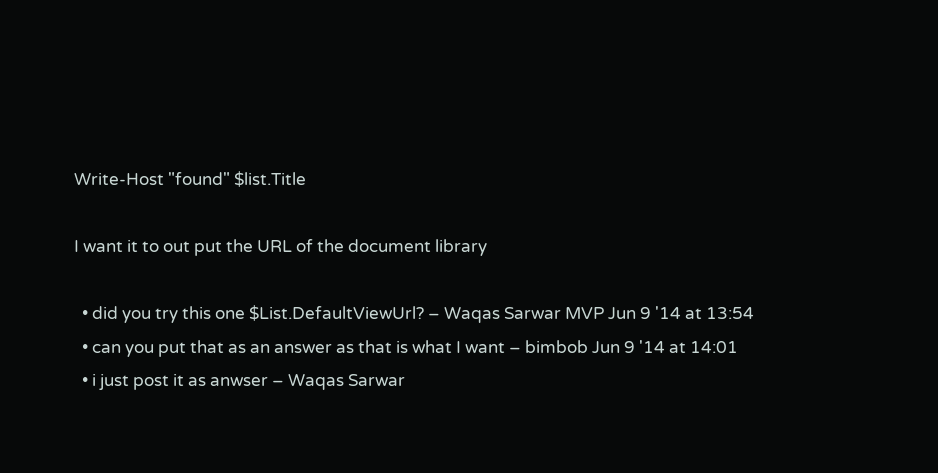Write-Host "found" $list.Title

I want it to out put the URL of the document library

  • did you try this one $List.DefaultViewUrl? – Waqas Sarwar MVP Jun 9 '14 at 13:54
  • can you put that as an answer as that is what I want – bimbob Jun 9 '14 at 14:01
  • i just post it as anwser – Waqas Sarwar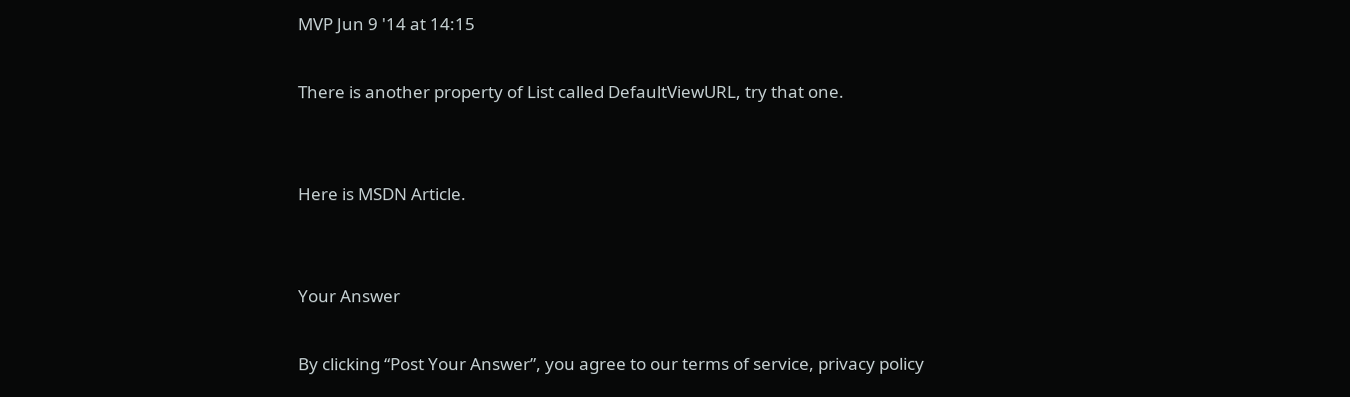MVP Jun 9 '14 at 14:15

There is another property of List called DefaultViewURL, try that one.


Here is MSDN Article.


Your Answer

By clicking “Post Your Answer”, you agree to our terms of service, privacy policy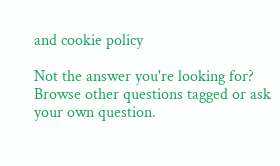and cookie policy

Not the answer you're looking for? Browse other questions tagged or ask your own question.